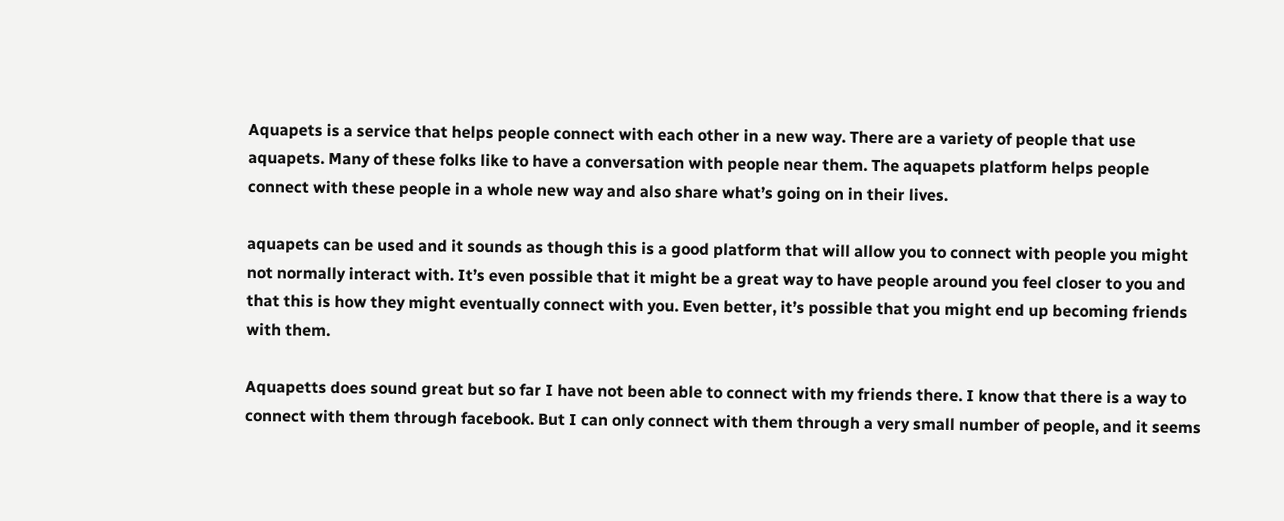Aquapets is a service that helps people connect with each other in a new way. There are a variety of people that use aquapets. Many of these folks like to have a conversation with people near them. The aquapets platform helps people connect with these people in a whole new way and also share what’s going on in their lives.

aquapets can be used and it sounds as though this is a good platform that will allow you to connect with people you might not normally interact with. It’s even possible that it might be a great way to have people around you feel closer to you and that this is how they might eventually connect with you. Even better, it’s possible that you might end up becoming friends with them.

Aquapetts does sound great but so far I have not been able to connect with my friends there. I know that there is a way to connect with them through facebook. But I can only connect with them through a very small number of people, and it seems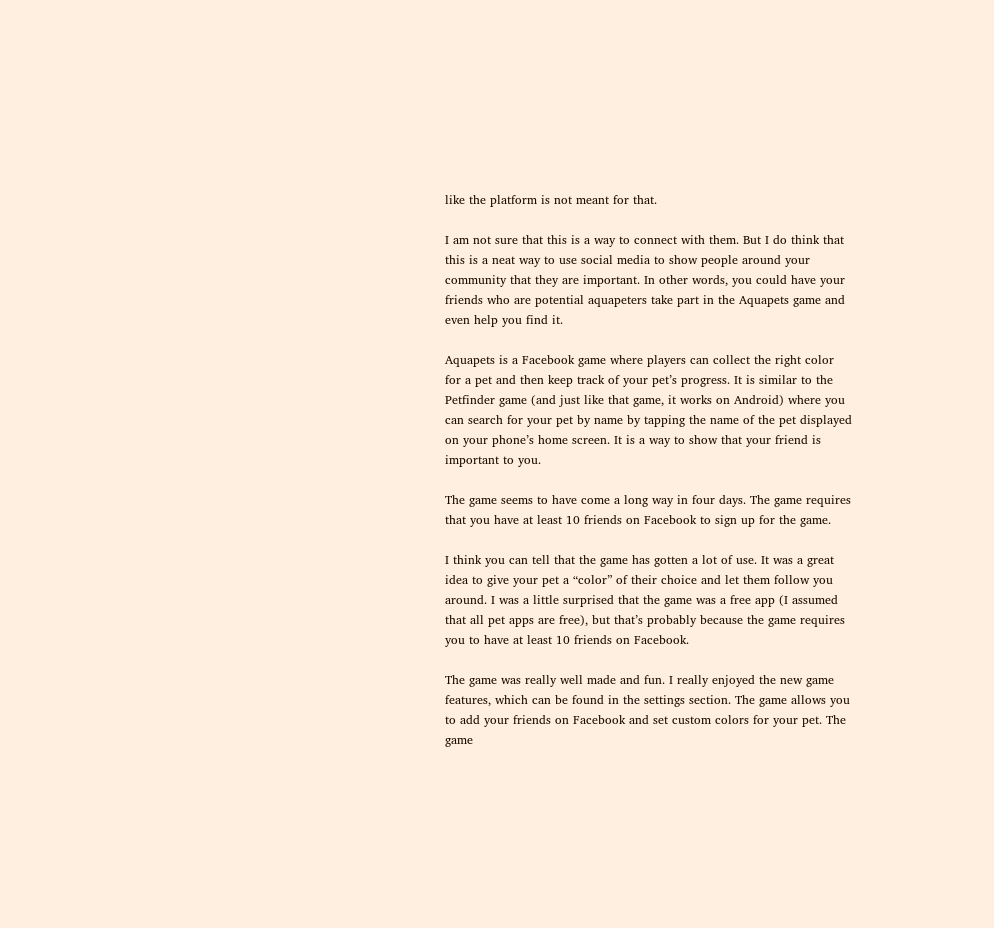like the platform is not meant for that.

I am not sure that this is a way to connect with them. But I do think that this is a neat way to use social media to show people around your community that they are important. In other words, you could have your friends who are potential aquapeters take part in the Aquapets game and even help you find it.

Aquapets is a Facebook game where players can collect the right color for a pet and then keep track of your pet’s progress. It is similar to the Petfinder game (and just like that game, it works on Android) where you can search for your pet by name by tapping the name of the pet displayed on your phone’s home screen. It is a way to show that your friend is important to you.

The game seems to have come a long way in four days. The game requires that you have at least 10 friends on Facebook to sign up for the game.

I think you can tell that the game has gotten a lot of use. It was a great idea to give your pet a “color” of their choice and let them follow you around. I was a little surprised that the game was a free app (I assumed that all pet apps are free), but that’s probably because the game requires you to have at least 10 friends on Facebook.

The game was really well made and fun. I really enjoyed the new game features, which can be found in the settings section. The game allows you to add your friends on Facebook and set custom colors for your pet. The game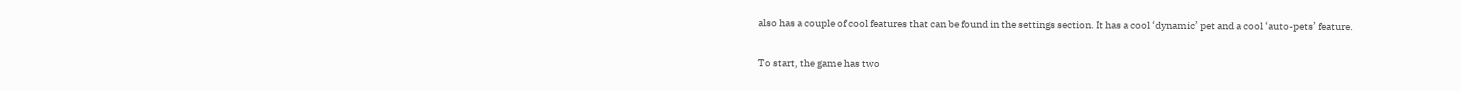also has a couple of cool features that can be found in the settings section. It has a cool ‘dynamic’ pet and a cool ‘auto-pets’ feature.

To start, the game has two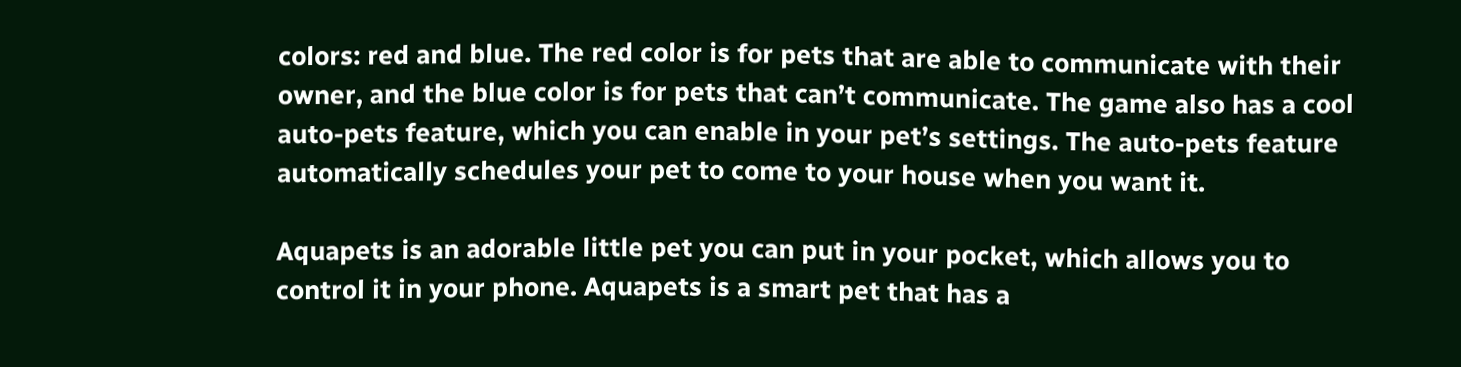colors: red and blue. The red color is for pets that are able to communicate with their owner, and the blue color is for pets that can’t communicate. The game also has a cool auto-pets feature, which you can enable in your pet’s settings. The auto-pets feature automatically schedules your pet to come to your house when you want it.

Aquapets is an adorable little pet you can put in your pocket, which allows you to control it in your phone. Aquapets is a smart pet that has a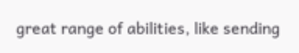great range of abilities, like sending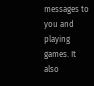messages to you and playing games. It also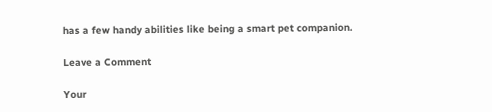has a few handy abilities like being a smart pet companion.

Leave a Comment

Your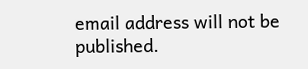email address will not be published.